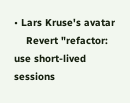• Lars Kruse's avatar
    Revert "refactor: use short-lived sessions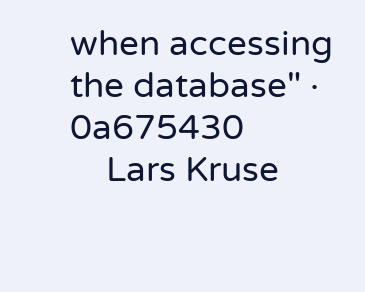when accessing the database" · 0a675430
    Lars Kruse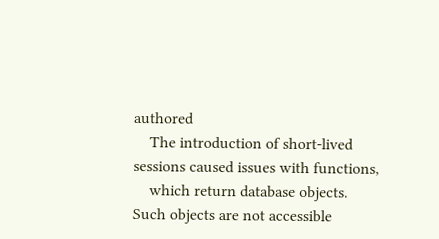authored
    The introduction of short-lived sessions caused issues with functions,
    which return database objects.  Such objects are not accessible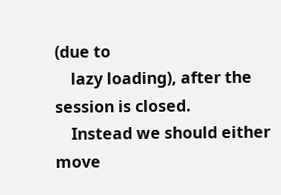(due to
    lazy loading), after the session is closed.
    Instead we should either move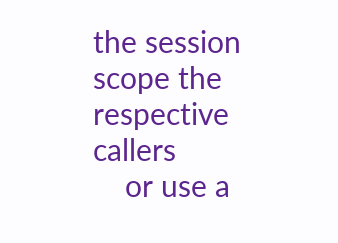the session scope the respective callers
    or use a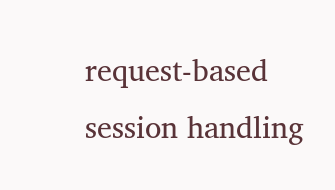request-based session handling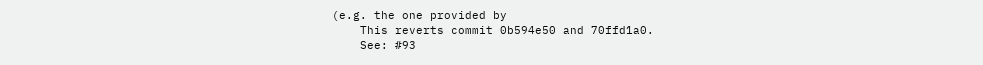(e.g. the one provided by
    This reverts commit 0b594e50 and 70ffd1a0.
    See: #93